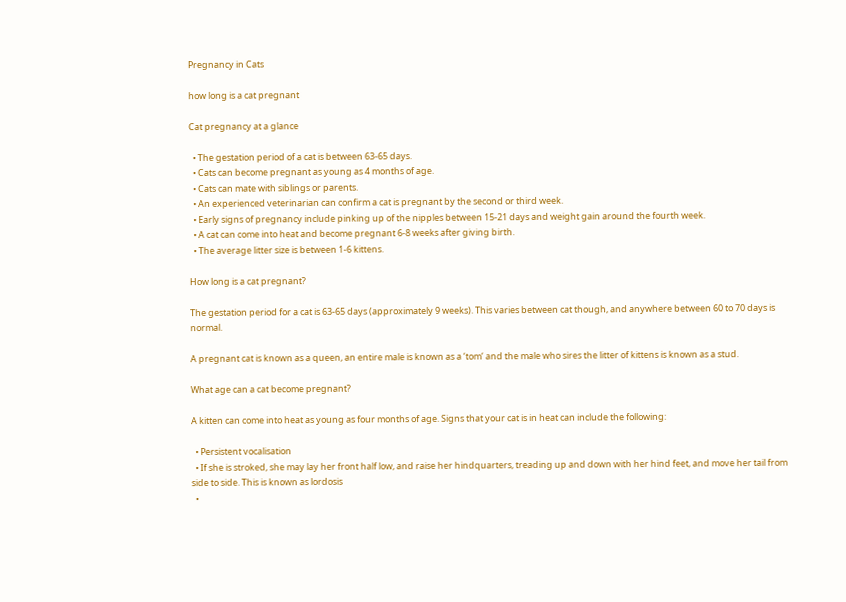Pregnancy in Cats

how long is a cat pregnant

Cat pregnancy at a glance

  • The gestation period of a cat is between 63-65 days.
  • Cats can become pregnant as young as 4 months of age.
  • Cats can mate with siblings or parents.
  • An experienced veterinarian can confirm a cat is pregnant by the second or third week.
  • Early signs of pregnancy include pinking up of the nipples between 15-21 days and weight gain around the fourth week.
  • A cat can come into heat and become pregnant 6-8 weeks after giving birth.
  • The average litter size is between 1-6 kittens.

How long is a cat pregnant?

The gestation period for a cat is 63-65 days (approximately 9 weeks). This varies between cat though, and anywhere between 60 to 70 days is normal.

A pregnant cat is known as a queen, an entire male is known as a ‘tom‘ and the male who sires the litter of kittens is known as a stud.

What age can a cat become pregnant?

A kitten can come into heat as young as four months of age. Signs that your cat is in heat can include the following:

  • Persistent vocalisation
  • If she is stroked, she may lay her front half low, and raise her hindquarters, treading up and down with her hind feet, and move her tail from side to side. This is known as lordosis
  •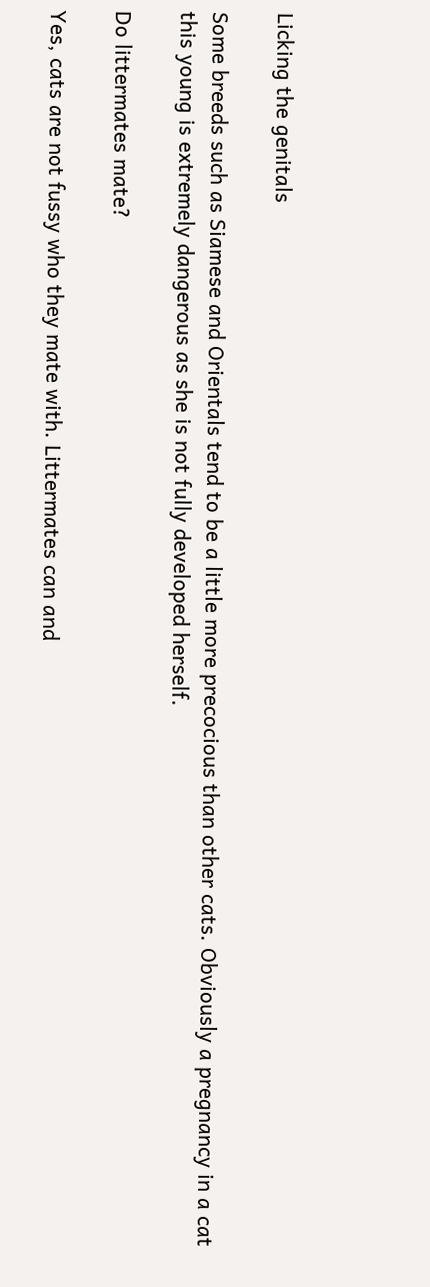Licking the genitals

Some breeds such as Siamese and Orientals tend to be a little more precocious than other cats. Obviously a pregnancy in a cat this young is extremely dangerous as she is not fully developed herself.

Do littermates mate?

Yes, cats are not fussy who they mate with. Littermates can and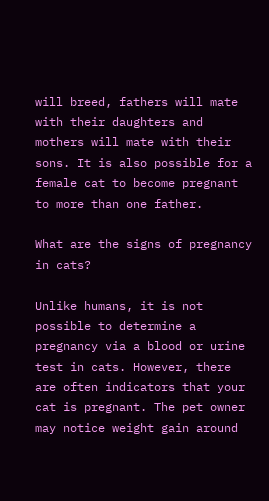will breed, fathers will mate with their daughters and mothers will mate with their sons. It is also possible for a female cat to become pregnant to more than one father.

What are the signs of pregnancy in cats?

Unlike humans, it is not possible to determine a pregnancy via a blood or urine test in cats. However, there are often indicators that your cat is pregnant. The pet owner may notice weight gain around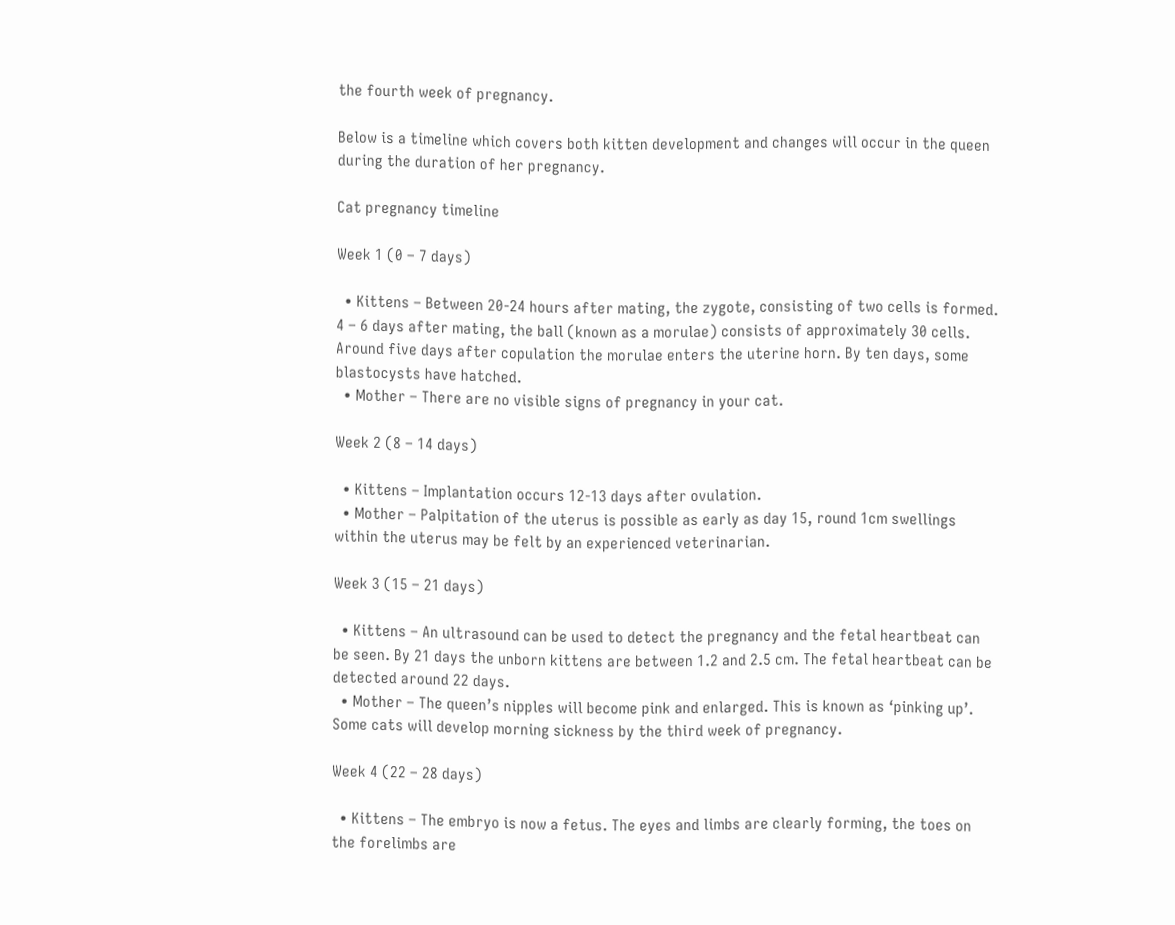the fourth week of pregnancy.

Below is a timeline which covers both kitten development and changes will occur in the queen during the duration of her pregnancy.

Cat pregnancy timeline

Week 1 (0 – 7 days)

  • Kittens – Between 20-24 hours after mating, the zygote, consisting of two cells is formed. 4 – 6 days after mating, the ball (known as a morulae) consists of approximately 30 cells. Around five days after copulation the morulae enters the uterine horn. By ten days, some blastocysts have hatched.
  • Mother – There are no visible signs of pregnancy in your cat.

Week 2 (8 – 14 days)

  • Kittens – Implantation occurs 12-13 days after ovulation.
  • Mother – Palpitation of the uterus is possible as early as day 15, round 1cm swellings within the uterus may be felt by an experienced veterinarian.

Week 3 (15 – 21 days)

  • Kittens – An ultrasound can be used to detect the pregnancy and the fetal heartbeat can be seen. By 21 days the unborn kittens are between 1.2 and 2.5 cm. The fetal heartbeat can be detected around 22 days.
  • Mother – The queen’s nipples will become pink and enlarged. This is known as ‘pinking up’. Some cats will develop morning sickness by the third week of pregnancy.

Week 4 (22 – 28 days)

  • Kittens – The embryo is now a fetus. The eyes and limbs are clearly forming, the toes on the forelimbs are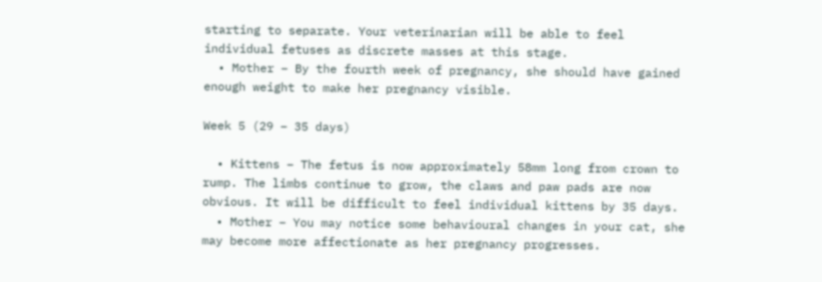starting to separate. Your veterinarian will be able to feel individual fetuses as discrete masses at this stage.
  • Mother – By the fourth week of pregnancy, she should have gained enough weight to make her pregnancy visible.

Week 5 (29 – 35 days)

  • Kittens – The fetus is now approximately 58mm long from crown to rump. The limbs continue to grow, the claws and paw pads are now obvious. It will be difficult to feel individual kittens by 35 days.
  • Mother – You may notice some behavioural changes in your cat, she may become more affectionate as her pregnancy progresses.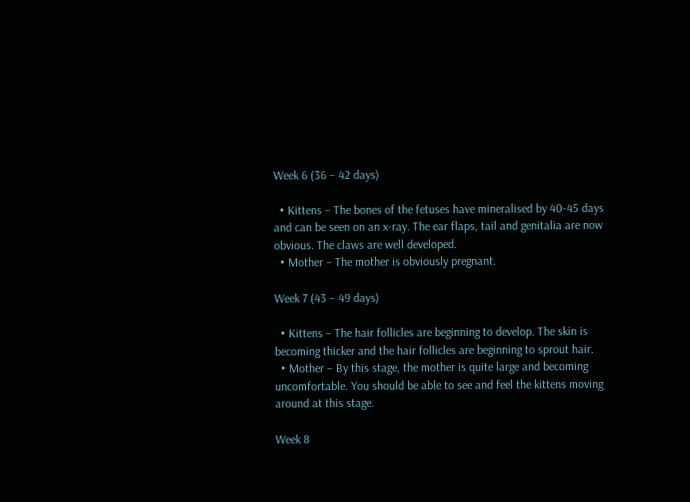Week 6 (36 – 42 days)

  • Kittens – The bones of the fetuses have mineralised by 40-45 days and can be seen on an x-ray. The ear flaps, tail and genitalia are now obvious. The claws are well developed.
  • Mother – The mother is obviously pregnant.

Week 7 (43 – 49 days)

  • Kittens – The hair follicles are beginning to develop. The skin is becoming thicker and the hair follicles are beginning to sprout hair.
  • Mother – By this stage, the mother is quite large and becoming uncomfortable. You should be able to see and feel the kittens moving around at this stage.

Week 8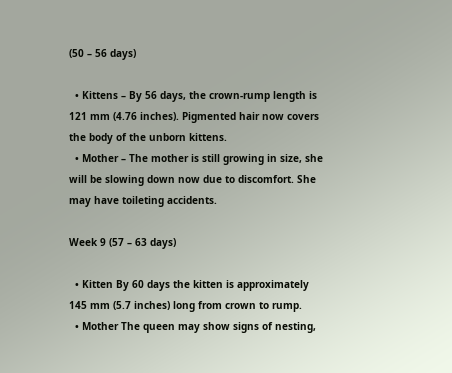(50 – 56 days)

  • Kittens – By 56 days, the crown-rump length is 121 mm (4.76 inches). Pigmented hair now covers the body of the unborn kittens.
  • Mother – The mother is still growing in size, she will be slowing down now due to discomfort. She may have toileting accidents.

Week 9 (57 – 63 days)

  • Kitten By 60 days the kitten is approximately 145 mm (5.7 inches) long from crown to rump.
  • Mother The queen may show signs of nesting,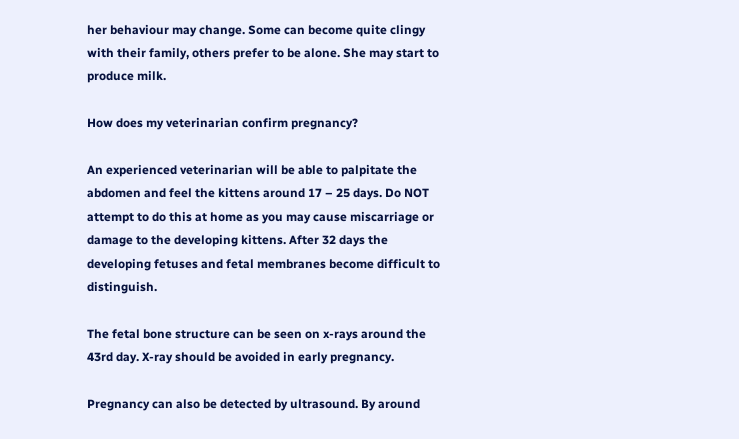her behaviour may change. Some can become quite clingy with their family, others prefer to be alone. She may start to produce milk.

How does my veterinarian confirm pregnancy?

An experienced veterinarian will be able to palpitate the abdomen and feel the kittens around 17 – 25 days. Do NOT attempt to do this at home as you may cause miscarriage or damage to the developing kittens. After 32 days the developing fetuses and fetal membranes become difficult to distinguish.

The fetal bone structure can be seen on x-rays around the 43rd day. X-ray should be avoided in early pregnancy.

Pregnancy can also be detected by ultrasound. By around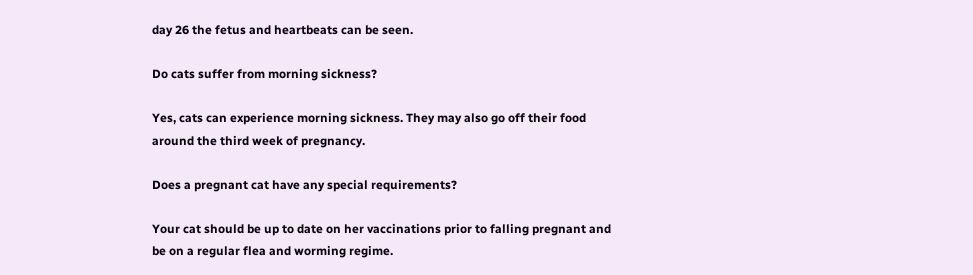day 26 the fetus and heartbeats can be seen.

Do cats suffer from morning sickness?

Yes, cats can experience morning sickness. They may also go off their food around the third week of pregnancy.

Does a pregnant cat have any special requirements?

Your cat should be up to date on her vaccinations prior to falling pregnant and be on a regular flea and worming regime.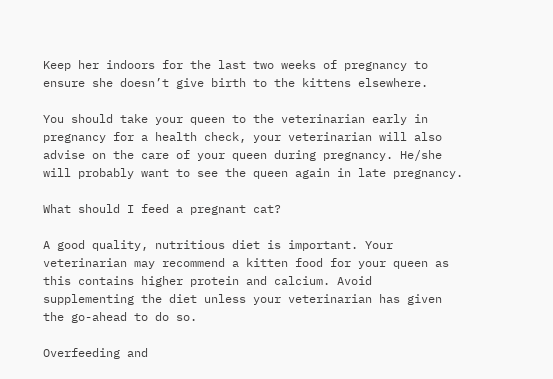Keep her indoors for the last two weeks of pregnancy to ensure she doesn’t give birth to the kittens elsewhere.

You should take your queen to the veterinarian early in pregnancy for a health check, your veterinarian will also advise on the care of your queen during pregnancy. He/she will probably want to see the queen again in late pregnancy.

What should I feed a pregnant cat?

A good quality, nutritious diet is important. Your veterinarian may recommend a kitten food for your queen as this contains higher protein and calcium. Avoid supplementing the diet unless your veterinarian has given the go-ahead to do so.

Overfeeding and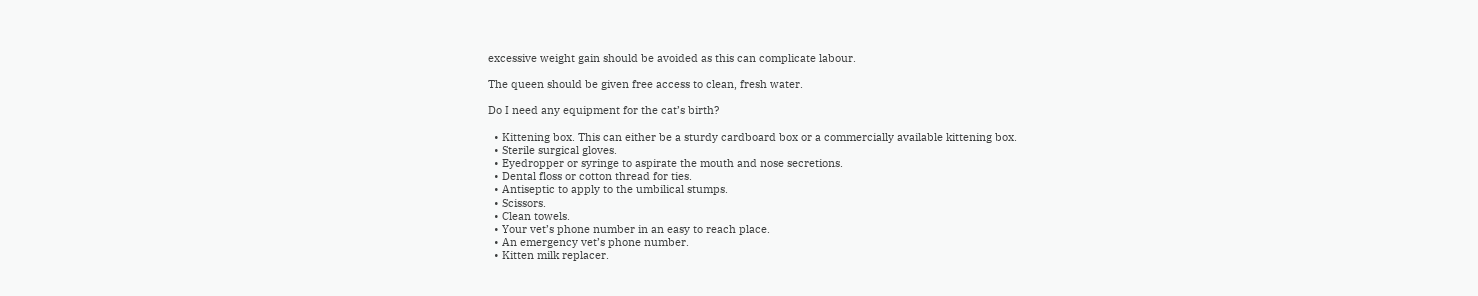excessive weight gain should be avoided as this can complicate labour.

The queen should be given free access to clean, fresh water.

Do I need any equipment for the cat’s birth?

  • Kittening box. This can either be a sturdy cardboard box or a commercially available kittening box.
  • Sterile surgical gloves.
  • Eyedropper or syringe to aspirate the mouth and nose secretions.
  • Dental floss or cotton thread for ties.
  • Antiseptic to apply to the umbilical stumps.
  • Scissors.
  • Clean towels.
  • Your vet’s phone number in an easy to reach place.
  • An emergency vet’s phone number.
  • Kitten milk replacer.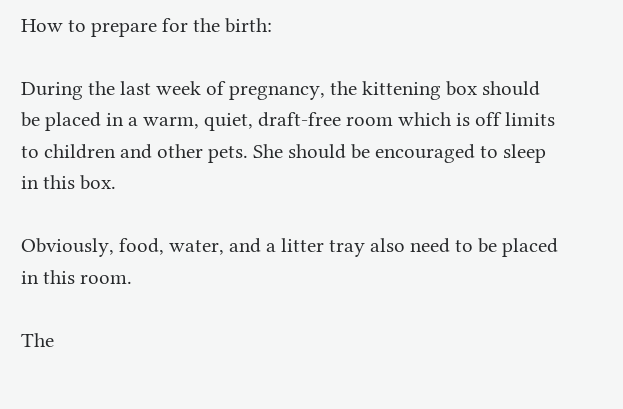How to prepare for the birth:

During the last week of pregnancy, the kittening box should be placed in a warm, quiet, draft-free room which is off limits to children and other pets. She should be encouraged to sleep in this box.

Obviously, food, water, and a litter tray also need to be placed in this room.

The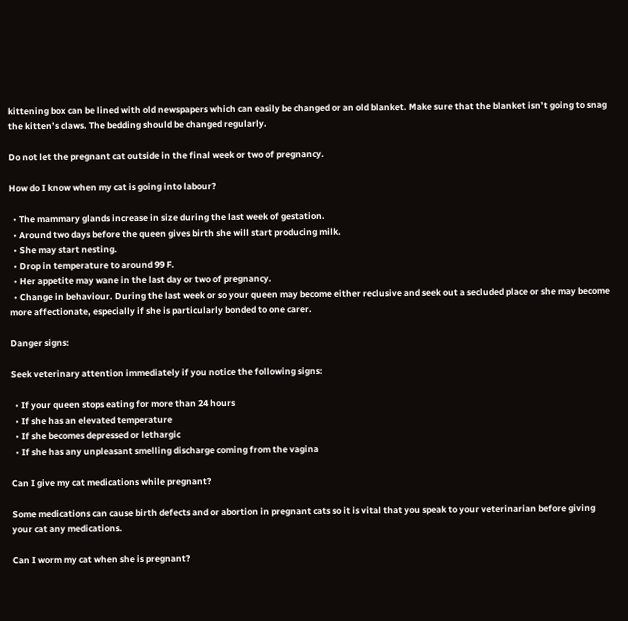kittening box can be lined with old newspapers which can easily be changed or an old blanket. Make sure that the blanket isn’t going to snag the kitten’s claws. The bedding should be changed regularly.

Do not let the pregnant cat outside in the final week or two of pregnancy.

How do I know when my cat is going into labour?

  • The mammary glands increase in size during the last week of gestation.
  • Around two days before the queen gives birth she will start producing milk.
  • She may start nesting.
  • Drop in temperature to around 99 F.
  • Her appetite may wane in the last day or two of pregnancy.
  • Change in behaviour. During the last week or so your queen may become either reclusive and seek out a secluded place or she may become more affectionate, especially if she is particularly bonded to one carer.

Danger signs:

Seek veterinary attention immediately if you notice the following signs:

  • If your queen stops eating for more than 24 hours
  • If she has an elevated temperature
  • If she becomes depressed or lethargic
  • If she has any unpleasant smelling discharge coming from the vagina

Can I give my cat medications while pregnant?

Some medications can cause birth defects and or abortion in pregnant cats so it is vital that you speak to your veterinarian before giving your cat any medications.

Can I worm my cat when she is pregnant?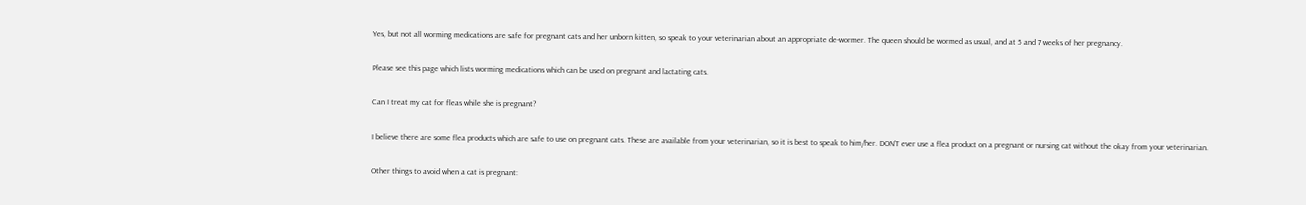Yes, but not all worming medications are safe for pregnant cats and her unborn kitten, so speak to your veterinarian about an appropriate de-wormer. The queen should be wormed as usual, and at 5 and 7 weeks of her pregnancy.

Please see this page which lists worming medications which can be used on pregnant and lactating cats.

Can I treat my cat for fleas while she is pregnant?

I believe there are some flea products which are safe to use on pregnant cats. These are available from your veterinarian, so it is best to speak to him/her. DON’T ever use a flea product on a pregnant or nursing cat without the okay from your veterinarian.

Other things to avoid when a cat is pregnant: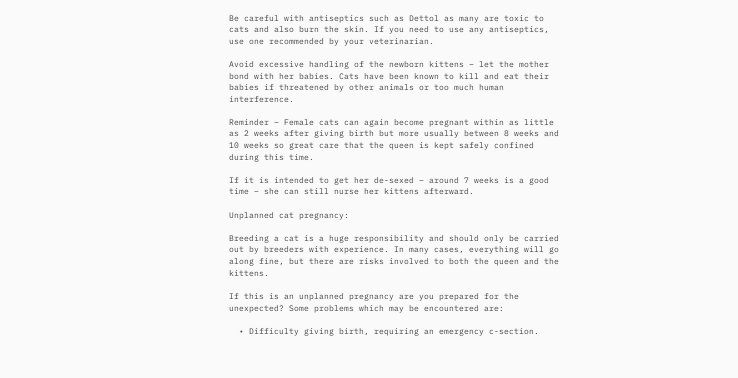Be careful with antiseptics such as Dettol as many are toxic to cats and also burn the skin. If you need to use any antiseptics, use one recommended by your veterinarian.

Avoid excessive handling of the newborn kittens – let the mother bond with her babies. Cats have been known to kill and eat their babies if threatened by other animals or too much human interference.

Reminder – Female cats can again become pregnant within as little as 2 weeks after giving birth but more usually between 8 weeks and 10 weeks so great care that the queen is kept safely confined during this time.

If it is intended to get her de-sexed – around 7 weeks is a good time – she can still nurse her kittens afterward.

Unplanned cat pregnancy:

Breeding a cat is a huge responsibility and should only be carried out by breeders with experience. In many cases, everything will go along fine, but there are risks involved to both the queen and the kittens.

If this is an unplanned pregnancy are you prepared for the unexpected? Some problems which may be encountered are:

  • Difficulty giving birth, requiring an emergency c-section.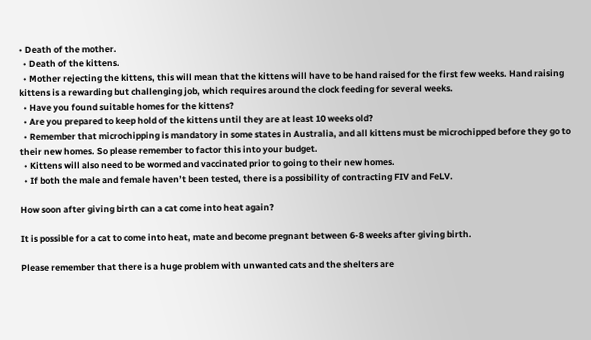• Death of the mother.
  • Death of the kittens.
  • Mother rejecting the kittens, this will mean that the kittens will have to be hand raised for the first few weeks. Hand raising kittens is a rewarding but challenging job, which requires around the clock feeding for several weeks.
  • Have you found suitable homes for the kittens?
  • Are you prepared to keep hold of the kittens until they are at least 10 weeks old?
  • Remember that microchipping is mandatory in some states in Australia, and all kittens must be microchipped before they go to their new homes. So please remember to factor this into your budget.
  • Kittens will also need to be wormed and vaccinated prior to going to their new homes.
  • If both the male and female haven’t been tested, there is a possibility of contracting FIV and FeLV.

How soon after giving birth can a cat come into heat again?

It is possible for a cat to come into heat, mate and become pregnant between 6-8 weeks after giving birth.

Please remember that there is a huge problem with unwanted cats and the shelters are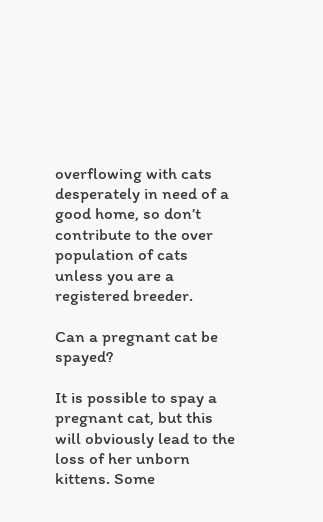overflowing with cats desperately in need of a good home, so don’t contribute to the over population of cats unless you are a registered breeder.

Can a pregnant cat be spayed?

It is possible to spay a pregnant cat, but this will obviously lead to the loss of her unborn kittens. Some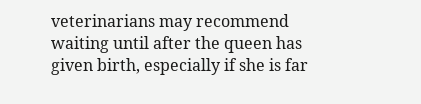veterinarians may recommend waiting until after the queen has given birth, especially if she is far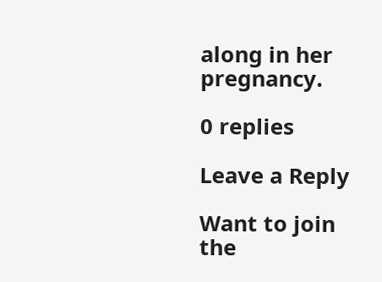along in her pregnancy.

0 replies

Leave a Reply

Want to join the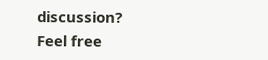discussion?
Feel free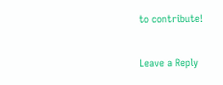to contribute!

Leave a Reply